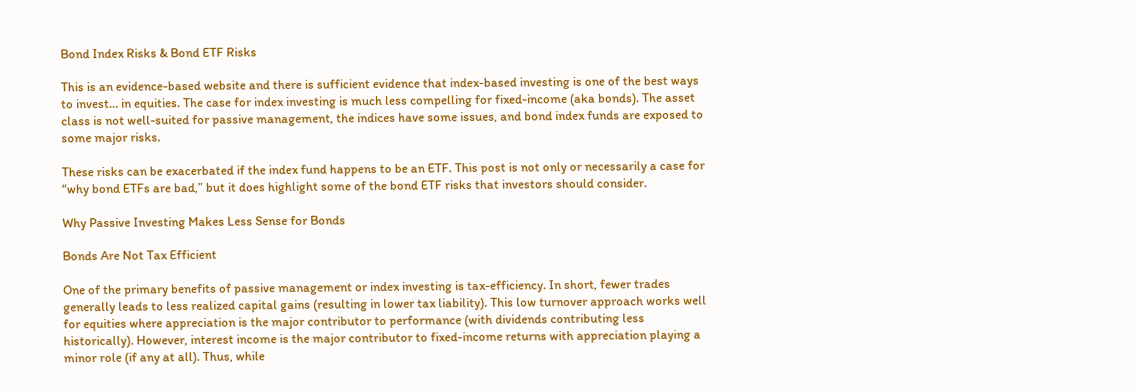Bond Index Risks & Bond ETF Risks

This is an evidence-based website and there is sufficient evidence that index-based investing is one of the best ways to invest… in equities. The case for index investing is much less compelling for fixed-income (aka bonds). The asset class is not well-suited for passive management, the indices have some issues, and bond index funds are exposed to some major risks.

These risks can be exacerbated if the index fund happens to be an ETF. This post is not only or necessarily a case for “why bond ETFs are bad,” but it does highlight some of the bond ETF risks that investors should consider.

Why Passive Investing Makes Less Sense for Bonds

Bonds Are Not Tax Efficient

One of the primary benefits of passive management or index investing is tax-efficiency. In short, fewer trades generally leads to less realized capital gains (resulting in lower tax liability). This low turnover approach works well for equities where appreciation is the major contributor to performance (with dividends contributing less historically). However, interest income is the major contributor to fixed-income returns with appreciation playing a minor role (if any at all). Thus, while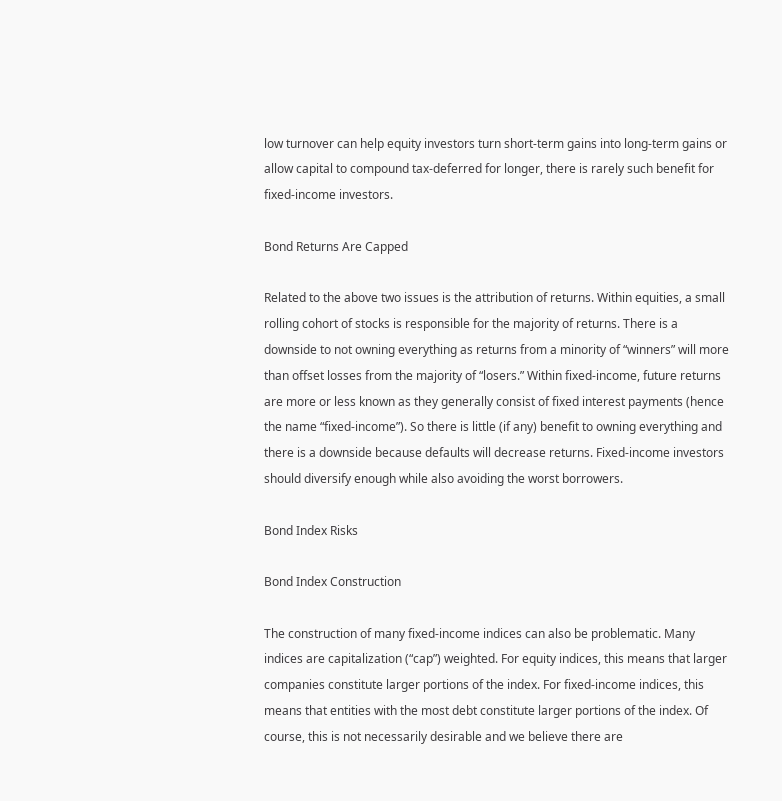low turnover can help equity investors turn short-term gains into long-term gains or allow capital to compound tax-deferred for longer, there is rarely such benefit for fixed-income investors.

Bond Returns Are Capped

Related to the above two issues is the attribution of returns. Within equities, a small rolling cohort of stocks is responsible for the majority of returns. There is a downside to not owning everything as returns from a minority of “winners” will more than offset losses from the majority of “losers.” Within fixed-income, future returns are more or less known as they generally consist of fixed interest payments (hence the name “fixed-income”). So there is little (if any) benefit to owning everything and there is a downside because defaults will decrease returns. Fixed-income investors should diversify enough while also avoiding the worst borrowers.

Bond Index Risks

Bond Index Construction

The construction of many fixed-income indices can also be problematic. Many indices are capitalization (“cap”) weighted. For equity indices, this means that larger companies constitute larger portions of the index. For fixed-income indices, this means that entities with the most debt constitute larger portions of the index. Of course, this is not necessarily desirable and we believe there are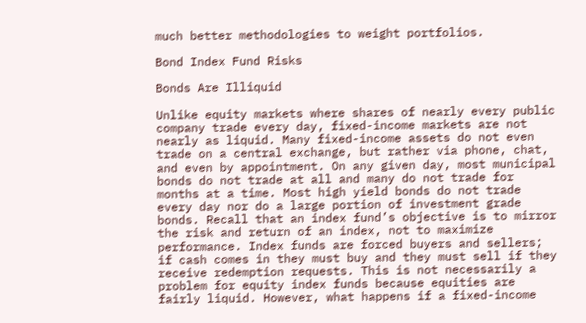much better methodologies to weight portfolios.

Bond Index Fund Risks

Bonds Are Illiquid

Unlike equity markets where shares of nearly every public company trade every day, fixed-income markets are not nearly as liquid. Many fixed-income assets do not even trade on a central exchange, but rather via phone, chat, and even by appointment. On any given day, most municipal bonds do not trade at all and many do not trade for months at a time. Most high yield bonds do not trade every day nor do a large portion of investment grade bonds. Recall that an index fund’s objective is to mirror the risk and return of an index, not to maximize performance. Index funds are forced buyers and sellers; if cash comes in they must buy and they must sell if they receive redemption requests. This is not necessarily a problem for equity index funds because equities are fairly liquid. However, what happens if a fixed-income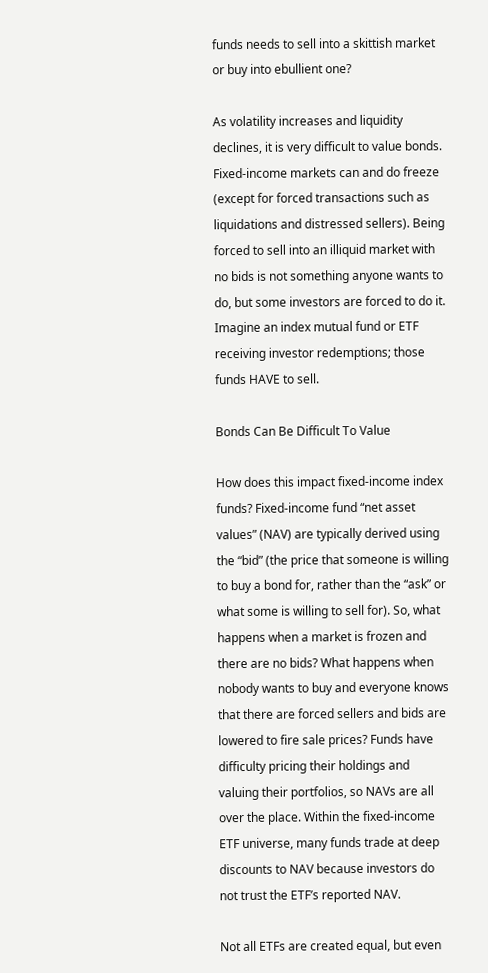funds needs to sell into a skittish market or buy into ebullient one?

As volatility increases and liquidity declines, it is very difficult to value bonds. Fixed-income markets can and do freeze (except for forced transactions such as liquidations and distressed sellers). Being forced to sell into an illiquid market with no bids is not something anyone wants to do, but some investors are forced to do it. Imagine an index mutual fund or ETF receiving investor redemptions; those funds HAVE to sell.

Bonds Can Be Difficult To Value

How does this impact fixed-income index funds? Fixed-income fund “net asset values” (NAV) are typically derived using the “bid” (the price that someone is willing to buy a bond for, rather than the “ask” or what some is willing to sell for). So, what happens when a market is frozen and there are no bids? What happens when nobody wants to buy and everyone knows that there are forced sellers and bids are lowered to fire sale prices? Funds have difficulty pricing their holdings and valuing their portfolios, so NAVs are all over the place. Within the fixed-income ETF universe, many funds trade at deep discounts to NAV because investors do not trust the ETF’s reported NAV.

Not all ETFs are created equal, but even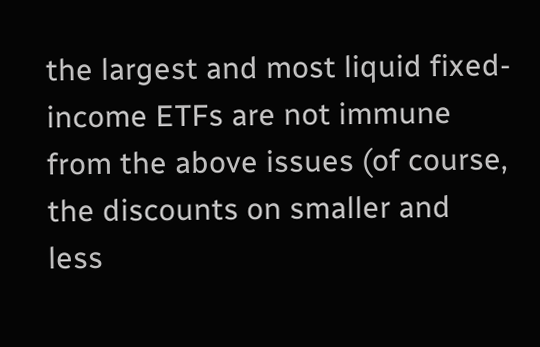the largest and most liquid fixed-income ETFs are not immune from the above issues (of course, the discounts on smaller and less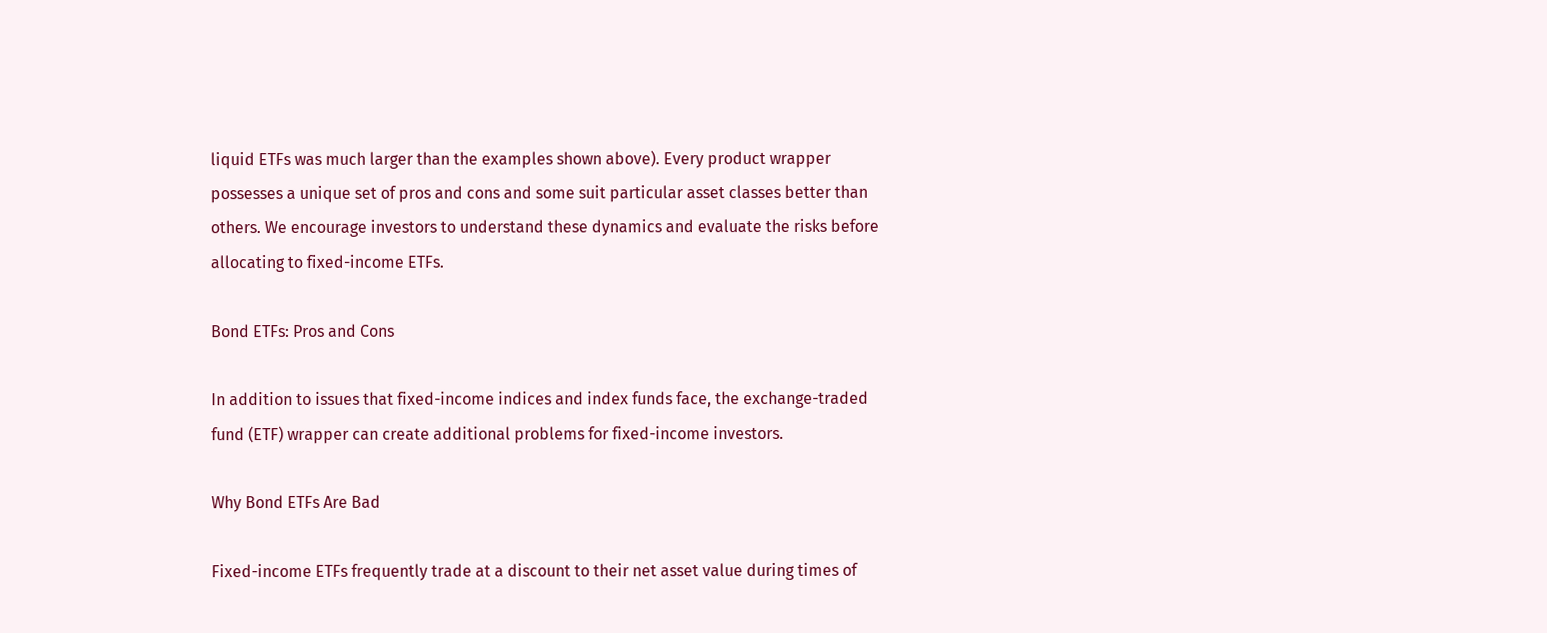liquid ETFs was much larger than the examples shown above). Every product wrapper possesses a unique set of pros and cons and some suit particular asset classes better than others. We encourage investors to understand these dynamics and evaluate the risks before allocating to fixed-income ETFs.

Bond ETFs: Pros and Cons

In addition to issues that fixed-income indices and index funds face, the exchange-traded fund (ETF) wrapper can create additional problems for fixed-income investors.

Why Bond ETFs Are Bad

Fixed-income ETFs frequently trade at a discount to their net asset value during times of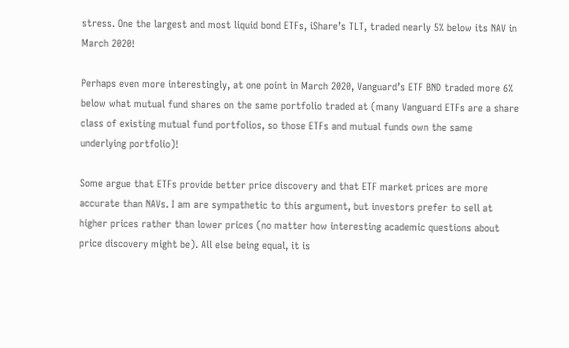stress. One the largest and most liquid bond ETFs, iShare’s TLT, traded nearly 5% below its NAV in March 2020!

Perhaps even more interestingly, at one point in March 2020, Vanguard’s ETF BND traded more 6% below what mutual fund shares on the same portfolio traded at (many Vanguard ETFs are a share class of existing mutual fund portfolios, so those ETFs and mutual funds own the same underlying portfolio)!

Some argue that ETFs provide better price discovery and that ETF market prices are more accurate than NAVs. I am are sympathetic to this argument, but investors prefer to sell at higher prices rather than lower prices (no matter how interesting academic questions about price discovery might be). All else being equal, it is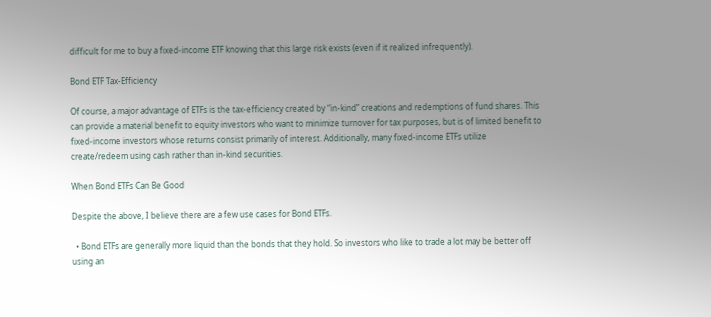difficult for me to buy a fixed-income ETF knowing that this large risk exists (even if it realized infrequently).

Bond ETF Tax-Efficiency

Of course, a major advantage of ETFs is the tax-efficiency created by “in-kind” creations and redemptions of fund shares. This can provide a material benefit to equity investors who want to minimize turnover for tax purposes, but is of limited benefit to fixed-income investors whose returns consist primarily of interest. Additionally, many fixed-income ETFs utilize create/redeem using cash rather than in-kind securities.

When Bond ETFs Can Be Good

Despite the above, I believe there are a few use cases for Bond ETFs.

  • Bond ETFs are generally more liquid than the bonds that they hold. So investors who like to trade a lot may be better off using an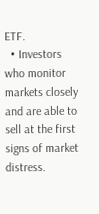ETF.
  • Investors who monitor markets closely and are able to sell at the first signs of market distress.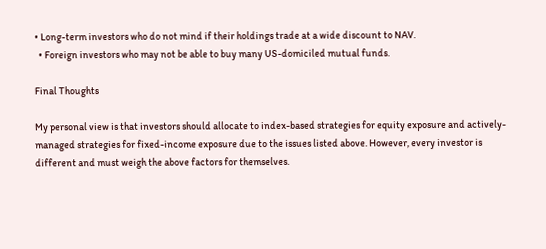• Long-term investors who do not mind if their holdings trade at a wide discount to NAV.
  • Foreign investors who may not be able to buy many US-domiciled mutual funds.

Final Thoughts

My personal view is that investors should allocate to index-based strategies for equity exposure and actively-managed strategies for fixed-income exposure due to the issues listed above. However, every investor is different and must weigh the above factors for themselves.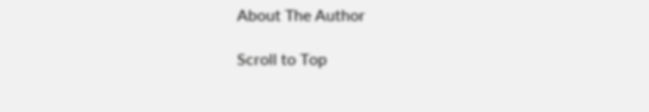About The Author

Scroll to Top